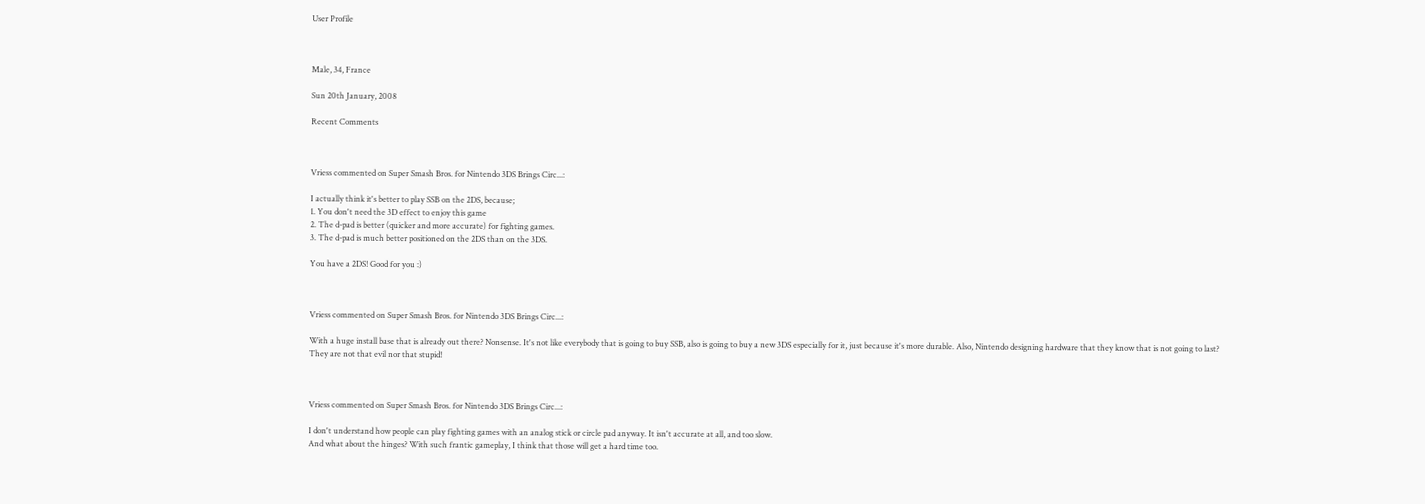User Profile



Male, 34, France

Sun 20th January, 2008

Recent Comments



Vriess commented on Super Smash Bros. for Nintendo 3DS Brings Circ...:

I actually think it's better to play SSB on the 2DS, because;
1. You don't need the 3D effect to enjoy this game
2. The d-pad is better (quicker and more accurate) for fighting games.
3. The d-pad is much better positioned on the 2DS than on the 3DS.

You have a 2DS! Good for you :)



Vriess commented on Super Smash Bros. for Nintendo 3DS Brings Circ...:

With a huge install base that is already out there? Nonsense. It's not like everybody that is going to buy SSB, also is going to buy a new 3DS especially for it, just because it's more durable. Also, Nintendo designing hardware that they know that is not going to last? They are not that evil nor that stupid!



Vriess commented on Super Smash Bros. for Nintendo 3DS Brings Circ...:

I don't understand how people can play fighting games with an analog stick or circle pad anyway. It isn't accurate at all, and too slow.
And what about the hinges? With such frantic gameplay, I think that those will get a hard time too.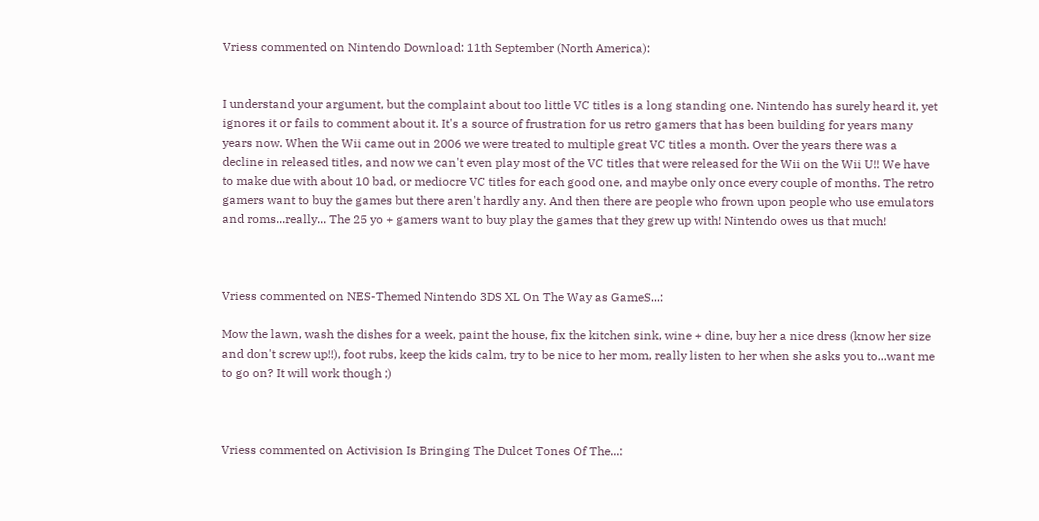Vriess commented on Nintendo Download: 11th September (North America):


I understand your argument, but the complaint about too little VC titles is a long standing one. Nintendo has surely heard it, yet ignores it or fails to comment about it. It's a source of frustration for us retro gamers that has been building for years many years now. When the Wii came out in 2006 we were treated to multiple great VC titles a month. Over the years there was a decline in released titles, and now we can't even play most of the VC titles that were released for the Wii on the Wii U!! We have to make due with about 10 bad, or mediocre VC titles for each good one, and maybe only once every couple of months. The retro gamers want to buy the games but there aren't hardly any. And then there are people who frown upon people who use emulators and roms...really... The 25 yo + gamers want to buy play the games that they grew up with! Nintendo owes us that much!



Vriess commented on NES-Themed Nintendo 3DS XL On The Way as GameS...:

Mow the lawn, wash the dishes for a week, paint the house, fix the kitchen sink, wine + dine, buy her a nice dress (know her size and don't screw up!!), foot rubs, keep the kids calm, try to be nice to her mom, really listen to her when she asks you to...want me to go on? It will work though ;)



Vriess commented on Activision Is Bringing The Dulcet Tones Of The...: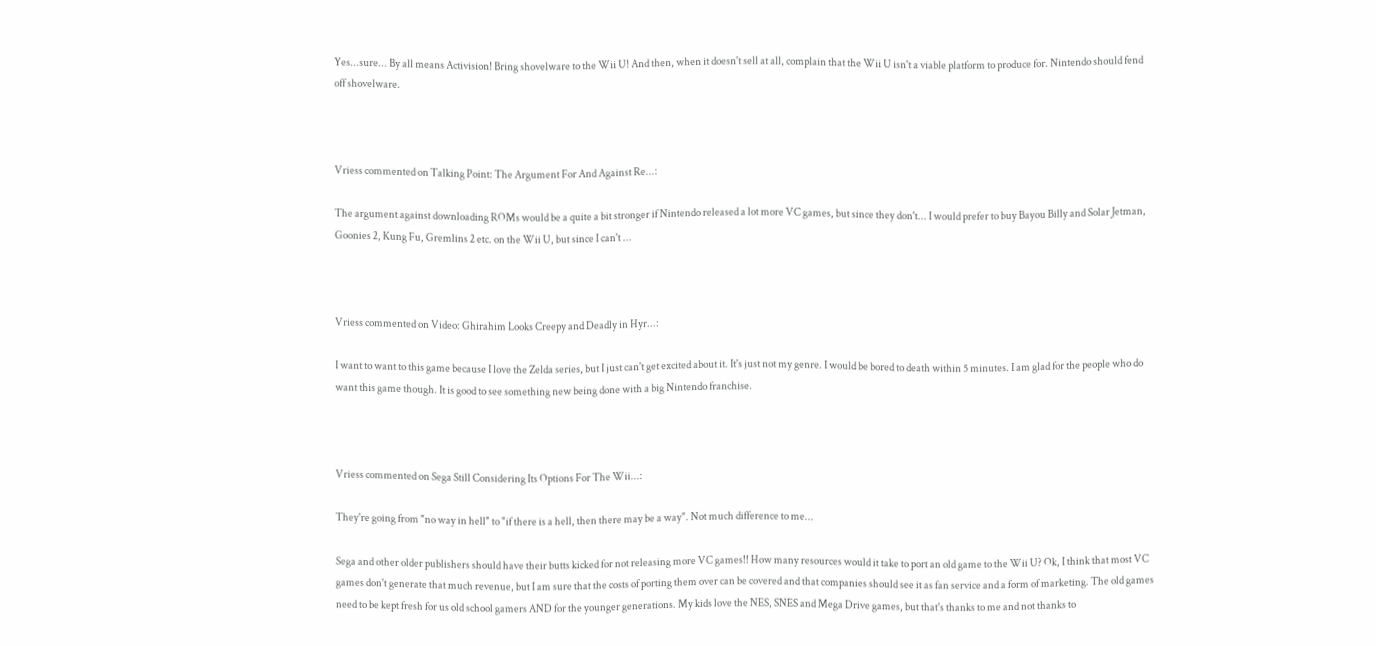Yes...sure... By all means Activision! Bring shovelware to the Wii U! And then, when it doesn't sell at all, complain that the Wii U isn't a viable platform to produce for. Nintendo should fend off shovelware.



Vriess commented on Talking Point: The Argument For And Against Re...:

The argument against downloading ROMs would be a quite a bit stronger if Nintendo released a lot more VC games, but since they don't... I would prefer to buy Bayou Billy and Solar Jetman, Goonies 2, Kung Fu, Gremlins 2 etc. on the Wii U, but since I can't ...



Vriess commented on Video: Ghirahim Looks Creepy and Deadly in Hyr...:

I want to want to this game because I love the Zelda series, but I just can't get excited about it. It's just not my genre. I would be bored to death within 5 minutes. I am glad for the people who do want this game though. It is good to see something new being done with a big Nintendo franchise.



Vriess commented on Sega Still Considering Its Options For The Wii...:

They're going from "no way in hell" to "if there is a hell, then there may be a way". Not much difference to me...

Sega and other older publishers should have their butts kicked for not releasing more VC games!! How many resources would it take to port an old game to the Wii U? Ok, I think that most VC games don't generate that much revenue, but I am sure that the costs of porting them over can be covered and that companies should see it as fan service and a form of marketing. The old games need to be kept fresh for us old school gamers AND for the younger generations. My kids love the NES, SNES and Mega Drive games, but that's thanks to me and not thanks to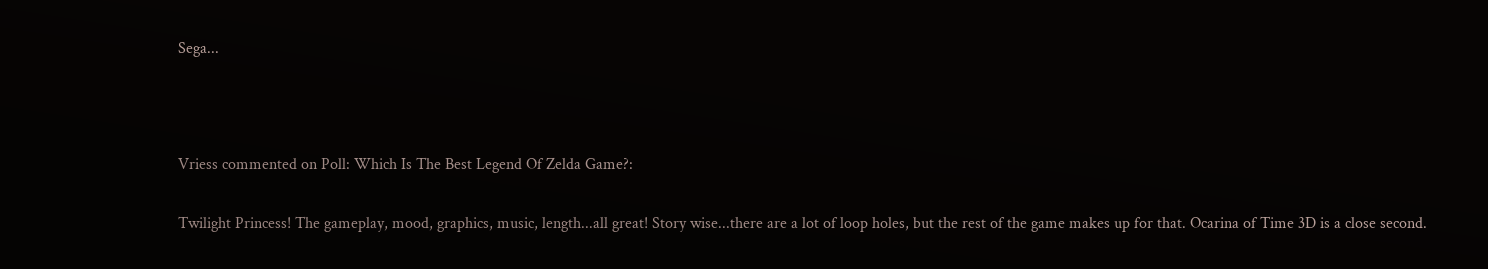Sega...



Vriess commented on Poll: Which Is The Best Legend Of Zelda Game?:

Twilight Princess! The gameplay, mood, graphics, music, length...all great! Story wise...there are a lot of loop holes, but the rest of the game makes up for that. Ocarina of Time 3D is a close second.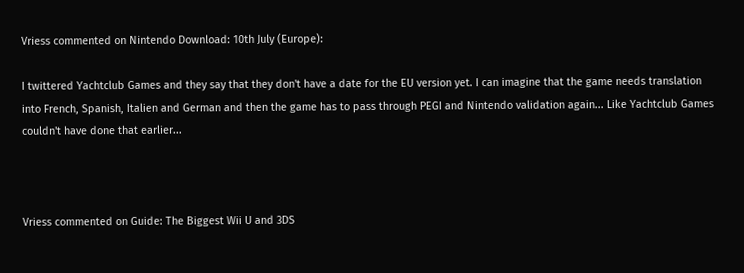Vriess commented on Nintendo Download: 10th July (Europe):

I twittered Yachtclub Games and they say that they don't have a date for the EU version yet. I can imagine that the game needs translation into French, Spanish, Italien and German and then the game has to pass through PEGI and Nintendo validation again... Like Yachtclub Games couldn't have done that earlier...



Vriess commented on Guide: The Biggest Wii U and 3DS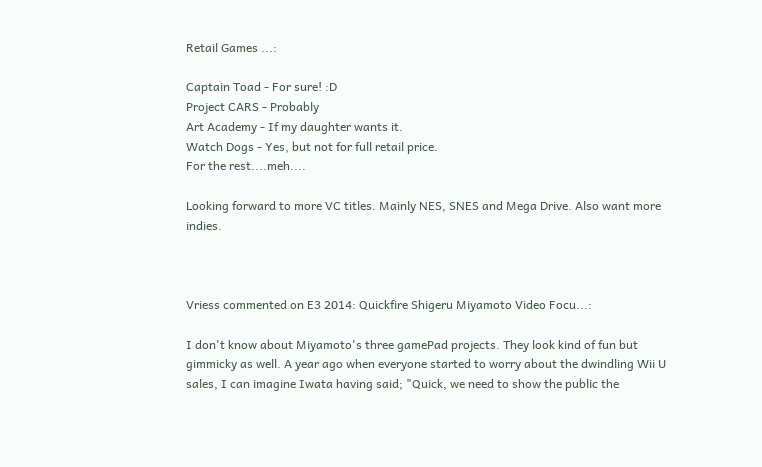Retail Games ...:

Captain Toad - For sure! :D
Project CARS - Probably
Art Academy - If my daughter wants it.
Watch Dogs - Yes, but not for full retail price.
For the rest....meh....

Looking forward to more VC titles. Mainly NES, SNES and Mega Drive. Also want more indies.



Vriess commented on E3 2014: Quickfire Shigeru Miyamoto Video Focu...:

I don't know about Miyamoto's three gamePad projects. They look kind of fun but gimmicky as well. A year ago when everyone started to worry about the dwindling Wii U sales, I can imagine Iwata having said; "Quick, we need to show the public the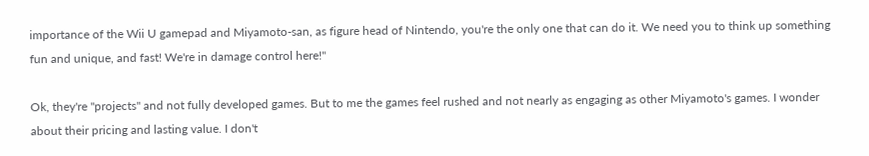importance of the Wii U gamepad and Miyamoto-san, as figure head of Nintendo, you're the only one that can do it. We need you to think up something fun and unique, and fast! We're in damage control here!"

Ok, they're "projects" and not fully developed games. But to me the games feel rushed and not nearly as engaging as other Miyamoto's games. I wonder about their pricing and lasting value. I don't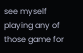see myself playing any of those game for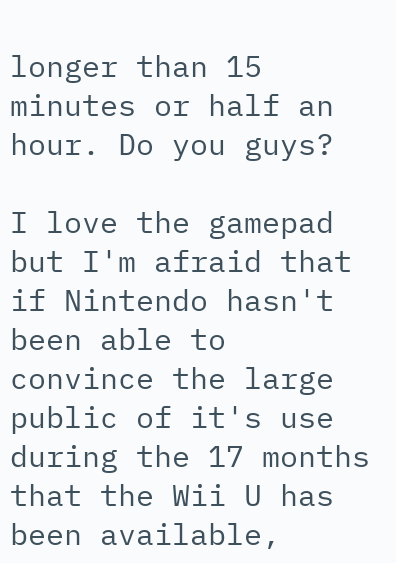longer than 15 minutes or half an hour. Do you guys?

I love the gamepad but I'm afraid that if Nintendo hasn't been able to convince the large public of it's use during the 17 months that the Wii U has been available,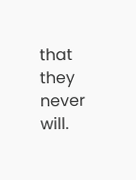that they never will.